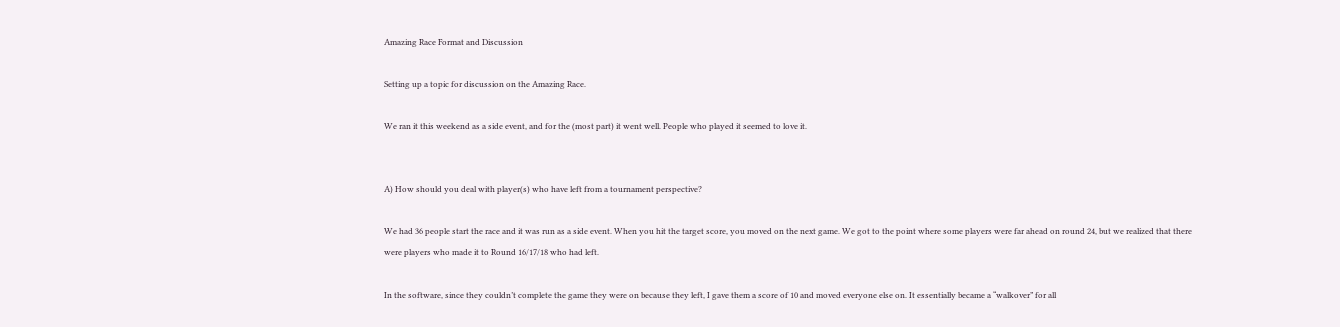Amazing Race Format and Discussion

Setting up a topic for discussion on the Amazing Race.

We ran it this weekend as a side event, and for the (most part) it went well. People who played it seemed to love it.


A) How should you deal with player(s) who have left from a tournament perspective?

We had 36 people start the race and it was run as a side event. When you hit the target score, you moved on the next game. We got to the point where some players were far ahead on round 24, but we realized that there were players who made it to Round 16/17/18 who had left.

In the software, since they couldn’t complete the game they were on because they left, I gave them a score of 10 and moved everyone else on. It essentially became a “walkover” for all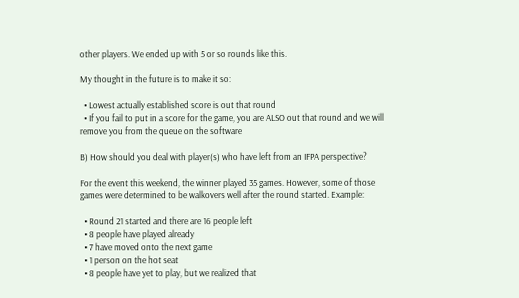other players. We ended up with 5 or so rounds like this.

My thought in the future is to make it so:

  • Lowest actually established score is out that round
  • If you fail to put in a score for the game, you are ALSO out that round and we will remove you from the queue on the software

B) How should you deal with player(s) who have left from an IFPA perspective?

For the event this weekend, the winner played 35 games. However, some of those games were determined to be walkovers well after the round started. Example:

  • Round 21 started and there are 16 people left
  • 8 people have played already
  • 7 have moved onto the next game
  • 1 person on the hot seat
  • 8 people have yet to play, but we realized that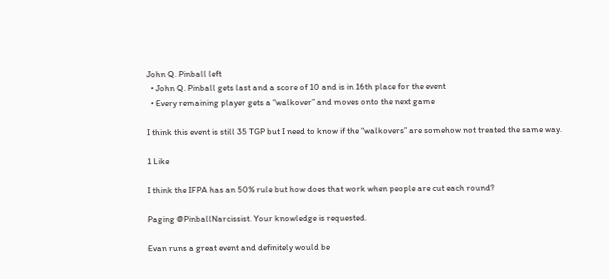John Q. Pinball left
  • John Q. Pinball gets last and a score of 10 and is in 16th place for the event
  • Every remaining player gets a “walkover” and moves onto the next game

I think this event is still 35 TGP but I need to know if the “walkovers” are somehow not treated the same way.

1 Like

I think the IFPA has an 50% rule but how does that work when people are cut each round?

Paging @PinballNarcissist. Your knowledge is requested.

Evan runs a great event and definitely would be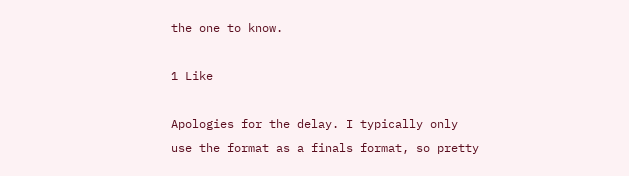the one to know.

1 Like

Apologies for the delay. I typically only use the format as a finals format, so pretty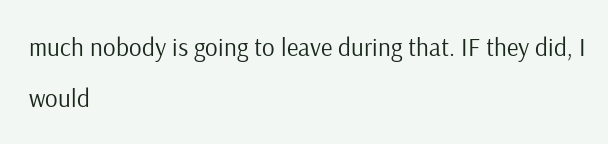much nobody is going to leave during that. IF they did, I would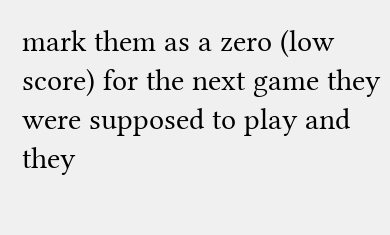mark them as a zero (low score) for the next game they were supposed to play and they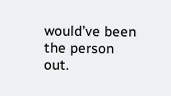would’ve been the person out.